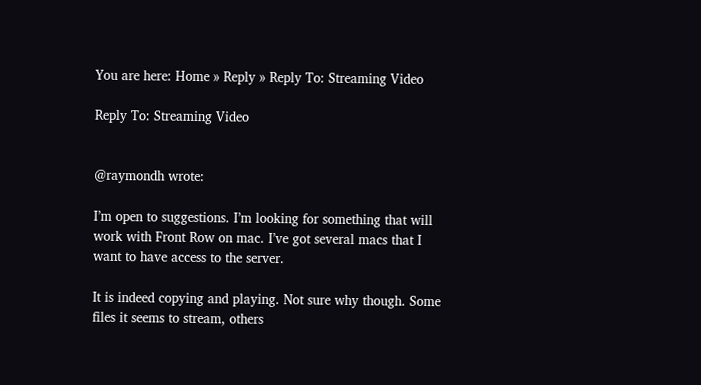You are here: Home » Reply » Reply To: Streaming Video

Reply To: Streaming Video


@raymondh wrote:

I’m open to suggestions. I’m looking for something that will work with Front Row on mac. I’ve got several macs that I want to have access to the server.

It is indeed copying and playing. Not sure why though. Some files it seems to stream, others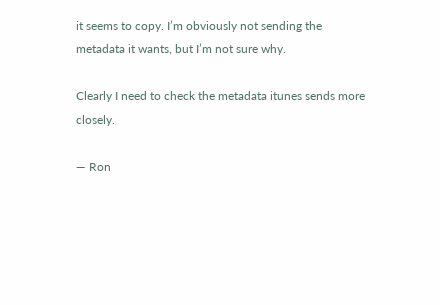it seems to copy. I’m obviously not sending the metadata it wants, but I’m not sure why.

Clearly I need to check the metadata itunes sends more closely.

— Ron